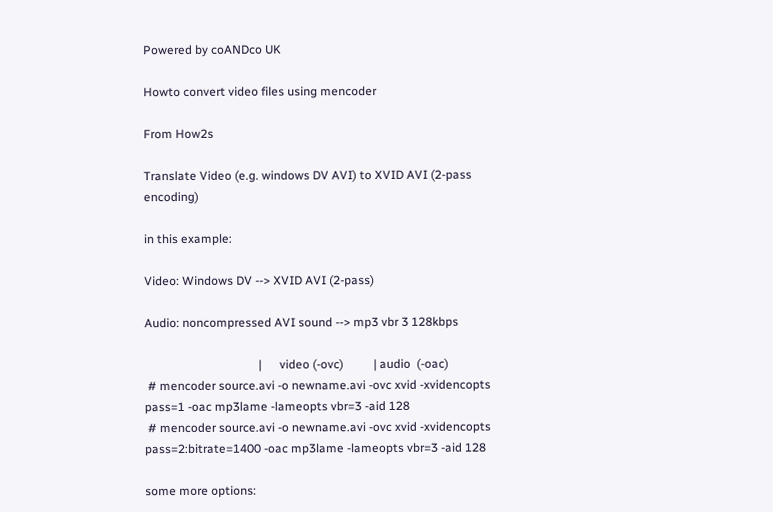Powered by coANDco UK

Howto convert video files using mencoder

From How2s

Translate Video (e.g. windows DV AVI) to XVID AVI (2-pass encoding)

in this example:

Video: Windows DV --> XVID AVI (2-pass)

Audio: noncompressed AVI sound --> mp3 vbr 3 128kbps

                                      |      video (-ovc)          | audio  (-oac)
 # mencoder source.avi -o newname.avi -ovc xvid -xvidencopts pass=1 -oac mp3lame -lameopts vbr=3 -aid 128
 # mencoder source.avi -o newname.avi -ovc xvid -xvidencopts pass=2:bitrate=1400 -oac mp3lame -lameopts vbr=3 -aid 128

some more options: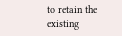to retain the existing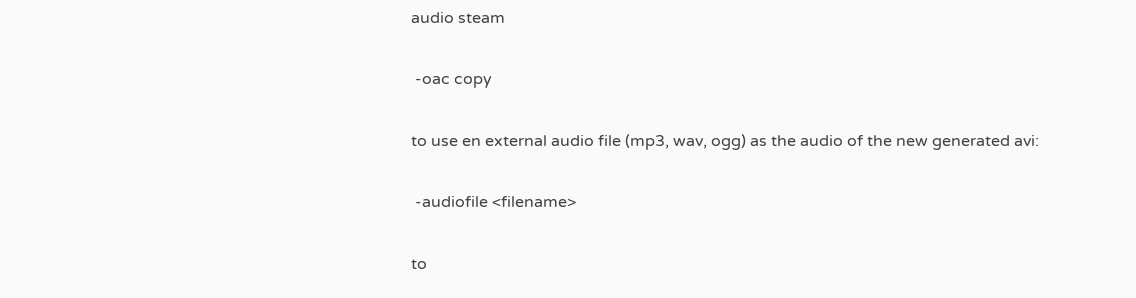audio steam

 -oac copy

to use en external audio file (mp3, wav, ogg) as the audio of the new generated avi:

 -audiofile <filename>

to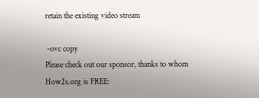retain the existing video stream

 -ovc copy
Please check out our sponsor, thanks to whom How2s.org is FREE: